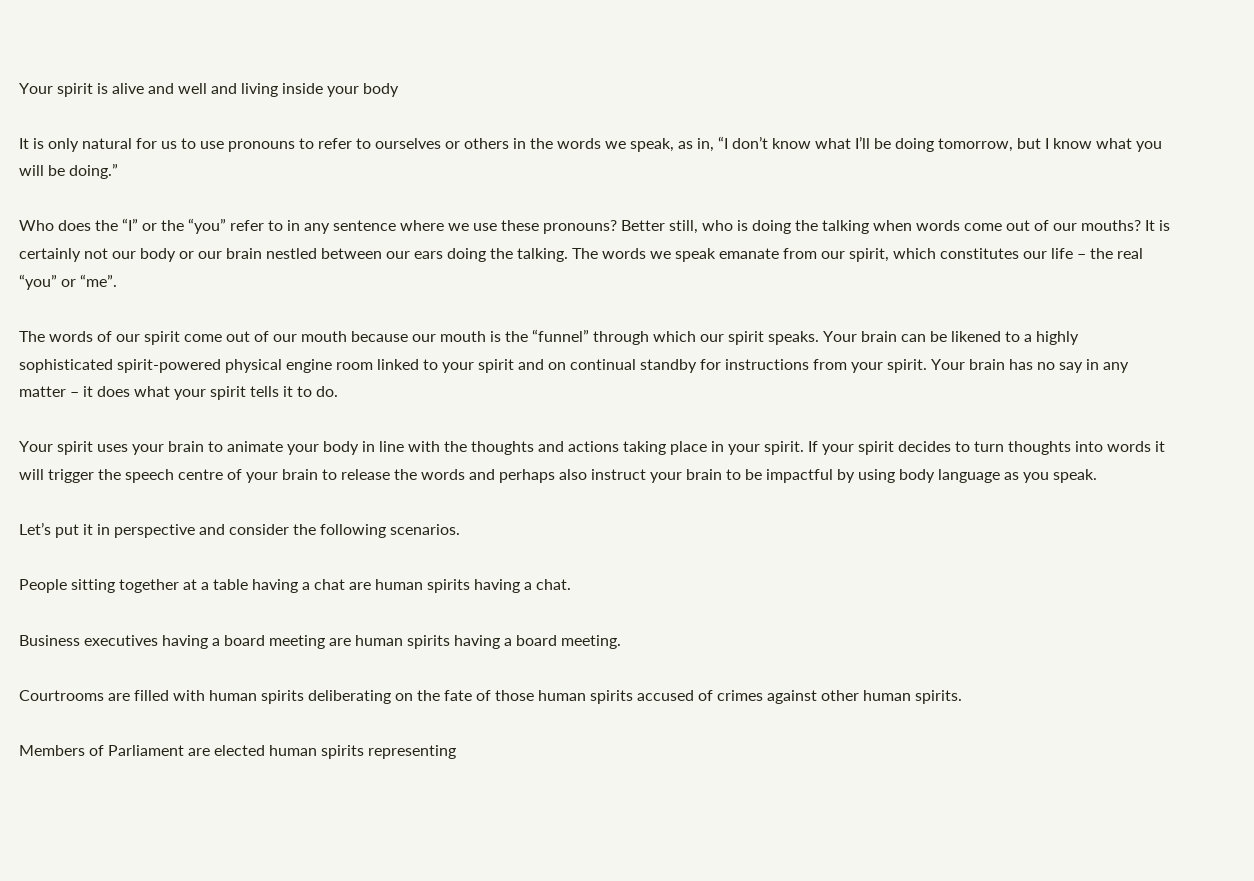Your spirit is alive and well and living inside your body

It is only natural for us to use pronouns to refer to ourselves or others in the words we speak, as in, “I don’t know what I’ll be doing tomorrow, but I know what you will be doing.”

Who does the “I” or the “you” refer to in any sentence where we use these pronouns? Better still, who is doing the talking when words come out of our mouths? It is certainly not our body or our brain nestled between our ears doing the talking. The words we speak emanate from our spirit, which constitutes our life – the real “you” or “me”.

The words of our spirit come out of our mouth because our mouth is the “funnel” through which our spirit speaks. Your brain can be likened to a highly sophisticated spirit-powered physical engine room linked to your spirit and on continual standby for instructions from your spirit. Your brain has no say in any matter – it does what your spirit tells it to do.

Your spirit uses your brain to animate your body in line with the thoughts and actions taking place in your spirit. If your spirit decides to turn thoughts into words it will trigger the speech centre of your brain to release the words and perhaps also instruct your brain to be impactful by using body language as you speak.

Let’s put it in perspective and consider the following scenarios.

People sitting together at a table having a chat are human spirits having a chat.

Business executives having a board meeting are human spirits having a board meeting.

Courtrooms are filled with human spirits deliberating on the fate of those human spirits accused of crimes against other human spirits.

Members of Parliament are elected human spirits representing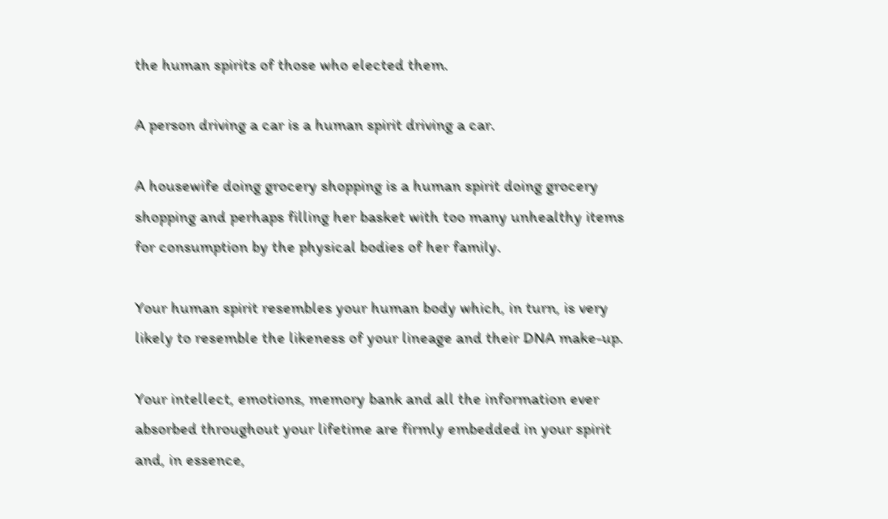the human spirits of those who elected them.

A person driving a car is a human spirit driving a car.

A housewife doing grocery shopping is a human spirit doing grocery shopping and perhaps filling her basket with too many unhealthy items for consumption by the physical bodies of her family.

Your human spirit resembles your human body which, in turn, is very likely to resemble the likeness of your lineage and their DNA make-up.

Your intellect, emotions, memory bank and all the information ever absorbed throughout your lifetime are firmly embedded in your spirit and, in essence,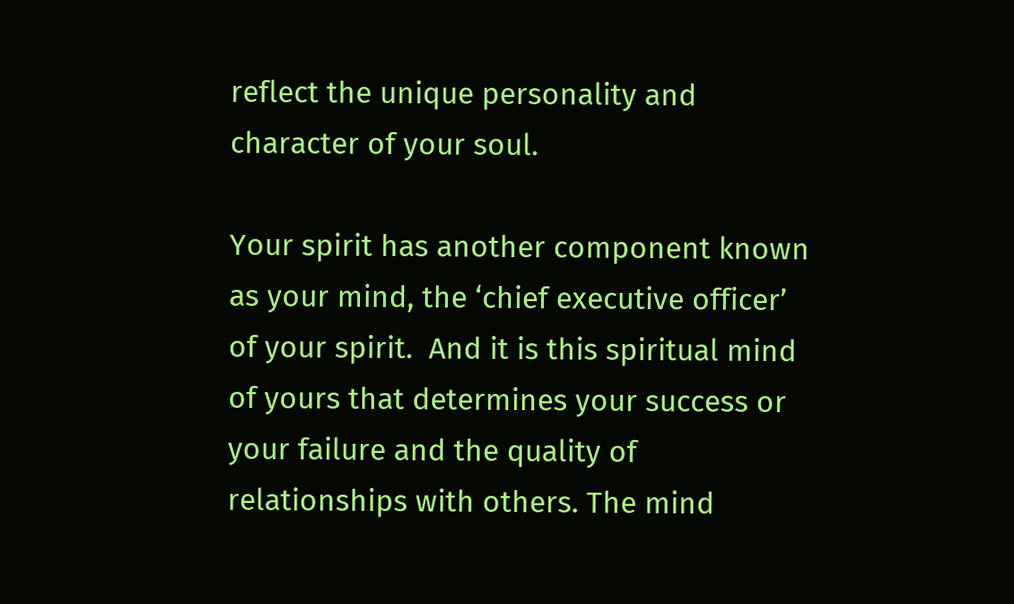reflect the unique personality and character of your soul.

Your spirit has another component known as your mind, the ‘chief executive officer’ of your spirit.  And it is this spiritual mind of yours that determines your success or your failure and the quality of relationships with others. The mind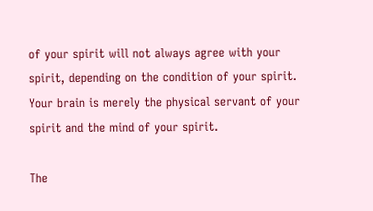of your spirit will not always agree with your spirit, depending on the condition of your spirit. Your brain is merely the physical servant of your spirit and the mind of your spirit.

The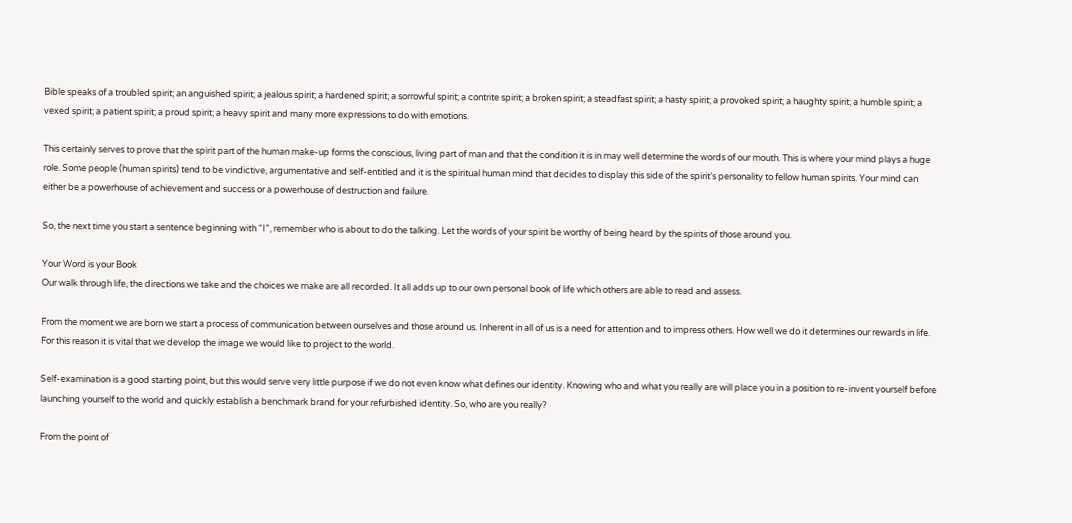Bible speaks of a troubled spirit; an anguished spirit; a jealous spirit; a hardened spirit; a sorrowful spirit; a contrite spirit; a broken spirit; a steadfast spirit; a hasty spirit; a provoked spirit; a haughty spirit; a humble spirit; a vexed spirit; a patient spirit; a proud spirit; a heavy spirit and many more expressions to do with emotions.

This certainly serves to prove that the spirit part of the human make-up forms the conscious, living part of man and that the condition it is in may well determine the words of our mouth. This is where your mind plays a huge role. Some people (human spirits) tend to be vindictive, argumentative and self-entitled and it is the spiritual human mind that decides to display this side of the spirit’s personality to fellow human spirits. Your mind can either be a powerhouse of achievement and success or a powerhouse of destruction and failure.

So, the next time you start a sentence beginning with “I”, remember who is about to do the talking. Let the words of your spirit be worthy of being heard by the spirits of those around you.

Your Word is your Book
Our walk through life, the directions we take and the choices we make are all recorded. It all adds up to our own personal book of life which others are able to read and assess.

From the moment we are born we start a process of communication between ourselves and those around us. Inherent in all of us is a need for attention and to impress others. How well we do it determines our rewards in life. For this reason it is vital that we develop the image we would like to project to the world.

Self-examination is a good starting point, but this would serve very little purpose if we do not even know what defines our identity. Knowing who and what you really are will place you in a position to re-invent yourself before launching yourself to the world and quickly establish a benchmark brand for your refurbished identity. So, who are you really?

From the point of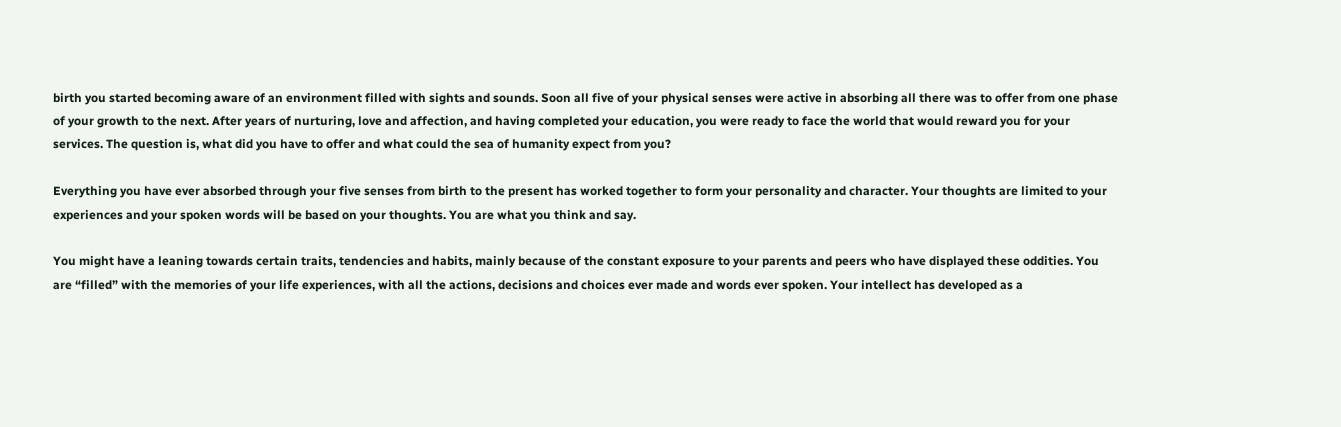birth you started becoming aware of an environment filled with sights and sounds. Soon all five of your physical senses were active in absorbing all there was to offer from one phase of your growth to the next. After years of nurturing, love and affection, and having completed your education, you were ready to face the world that would reward you for your services. The question is, what did you have to offer and what could the sea of humanity expect from you?

Everything you have ever absorbed through your five senses from birth to the present has worked together to form your personality and character. Your thoughts are limited to your experiences and your spoken words will be based on your thoughts. You are what you think and say.

You might have a leaning towards certain traits, tendencies and habits, mainly because of the constant exposure to your parents and peers who have displayed these oddities. You are “filled” with the memories of your life experiences, with all the actions, decisions and choices ever made and words ever spoken. Your intellect has developed as a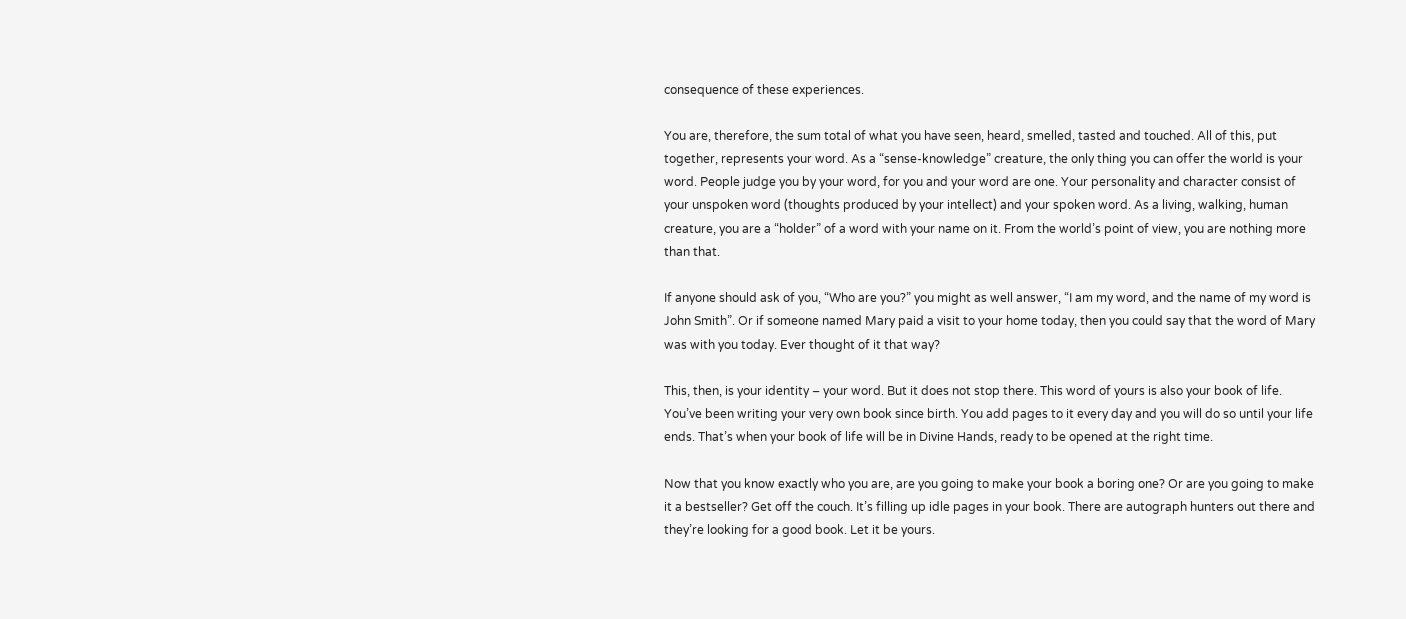consequence of these experiences.

You are, therefore, the sum total of what you have seen, heard, smelled, tasted and touched. All of this, put together, represents your word. As a “sense-knowledge” creature, the only thing you can offer the world is your word. People judge you by your word, for you and your word are one. Your personality and character consist of your unspoken word (thoughts produced by your intellect) and your spoken word. As a living, walking, human creature, you are a “holder” of a word with your name on it. From the world’s point of view, you are nothing more than that.

If anyone should ask of you, “Who are you?” you might as well answer, “I am my word, and the name of my word is John Smith”. Or if someone named Mary paid a visit to your home today, then you could say that the word of Mary was with you today. Ever thought of it that way?

This, then, is your identity – your word. But it does not stop there. This word of yours is also your book of life. You’ve been writing your very own book since birth. You add pages to it every day and you will do so until your life ends. That’s when your book of life will be in Divine Hands, ready to be opened at the right time.

Now that you know exactly who you are, are you going to make your book a boring one? Or are you going to make it a bestseller? Get off the couch. It’s filling up idle pages in your book. There are autograph hunters out there and they’re looking for a good book. Let it be yours.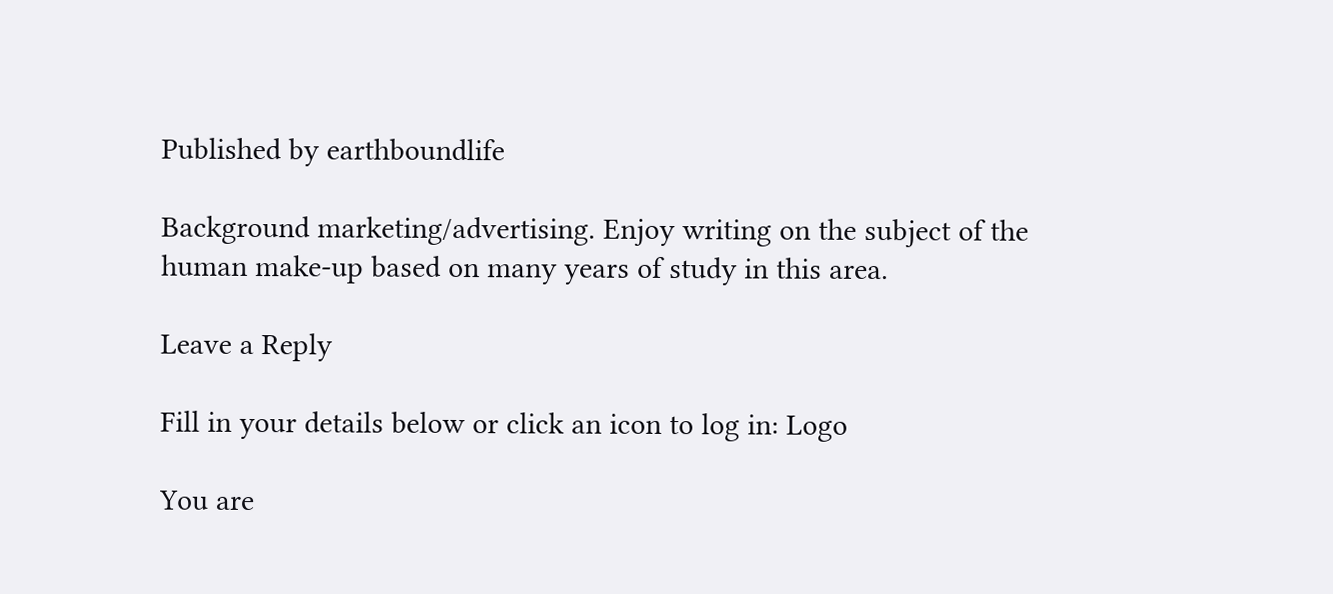Published by earthboundlife

Background marketing/advertising. Enjoy writing on the subject of the human make-up based on many years of study in this area.

Leave a Reply

Fill in your details below or click an icon to log in: Logo

You are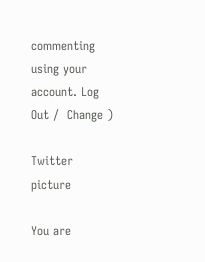commenting using your account. Log Out /  Change )

Twitter picture

You are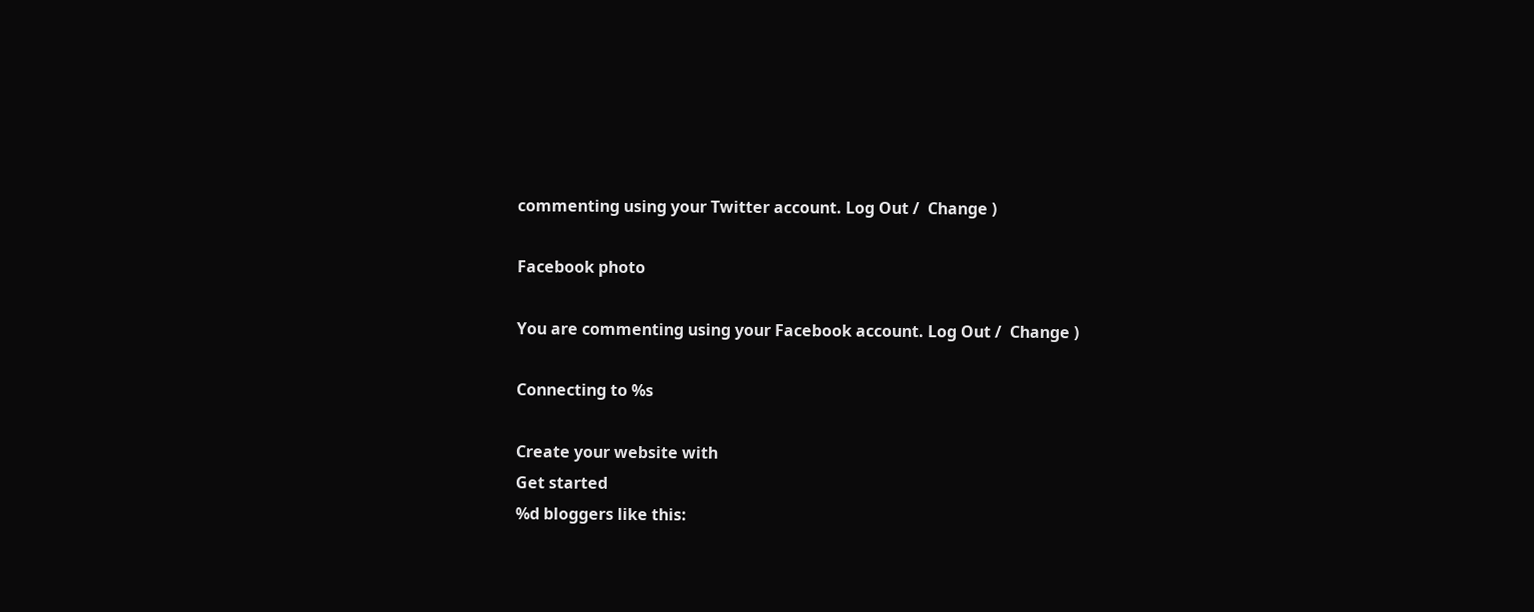commenting using your Twitter account. Log Out /  Change )

Facebook photo

You are commenting using your Facebook account. Log Out /  Change )

Connecting to %s

Create your website with
Get started
%d bloggers like this: